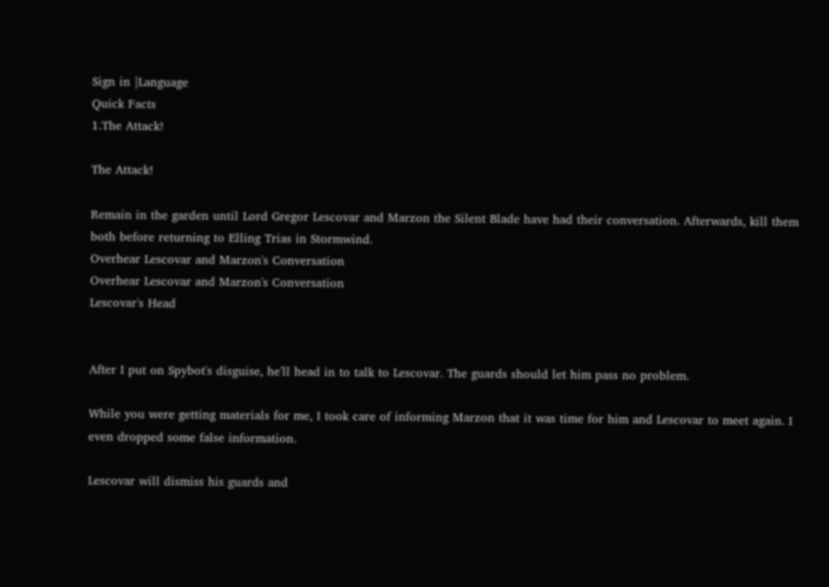Sign in |Language
Quick Facts
1.The Attack!

The Attack!

Remain in the garden until Lord Gregor Lescovar and Marzon the Silent Blade have had their conversation. Afterwards, kill them both before returning to Elling Trias in Stormwind.
Overhear Lescovar and Marzon's Conversation
Overhear Lescovar and Marzon's Conversation
Lescovar's Head


After I put on Spybot's disguise, he'll head in to talk to Lescovar. The guards should let him pass no problem.

While you were getting materials for me, I took care of informing Marzon that it was time for him and Lescovar to meet again. I even dropped some false information.

Lescovar will dismiss his guards and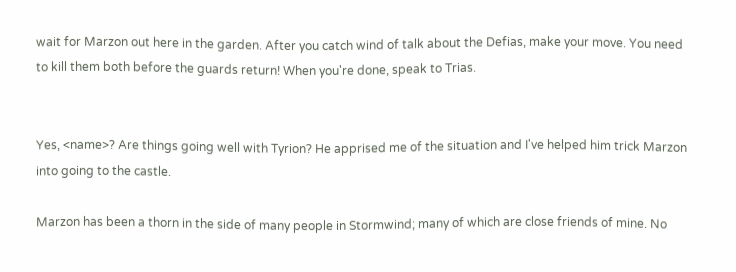wait for Marzon out here in the garden. After you catch wind of talk about the Defias, make your move. You need to kill them both before the guards return! When you're done, speak to Trias.


Yes, <name>? Are things going well with Tyrion? He apprised me of the situation and I've helped him trick Marzon into going to the castle.

Marzon has been a thorn in the side of many people in Stormwind; many of which are close friends of mine. No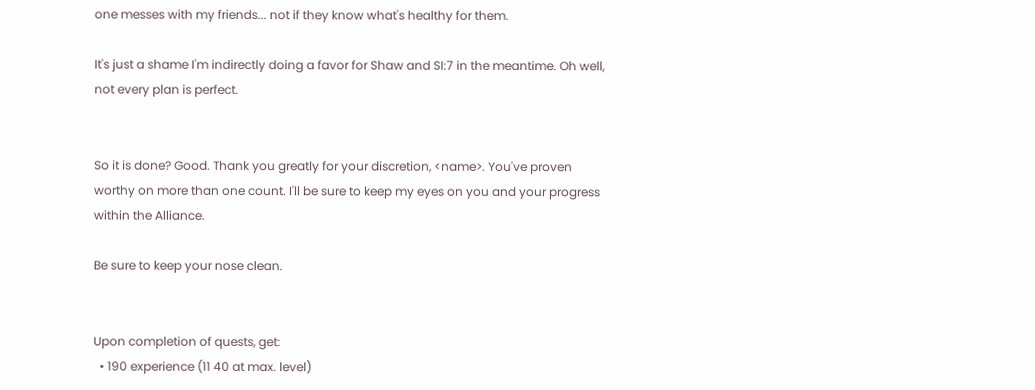one messes with my friends... not if they know what's healthy for them.

It's just a shame I'm indirectly doing a favor for Shaw and SI:7 in the meantime. Oh well, not every plan is perfect.


So it is done? Good. Thank you greatly for your discretion, <name>. You've proven worthy on more than one count. I'll be sure to keep my eyes on you and your progress within the Alliance.

Be sure to keep your nose clean.


Upon completion of quests, get:
  • 190 experience (11 40 at max. level)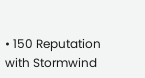• 150 Reputation with Stormwind